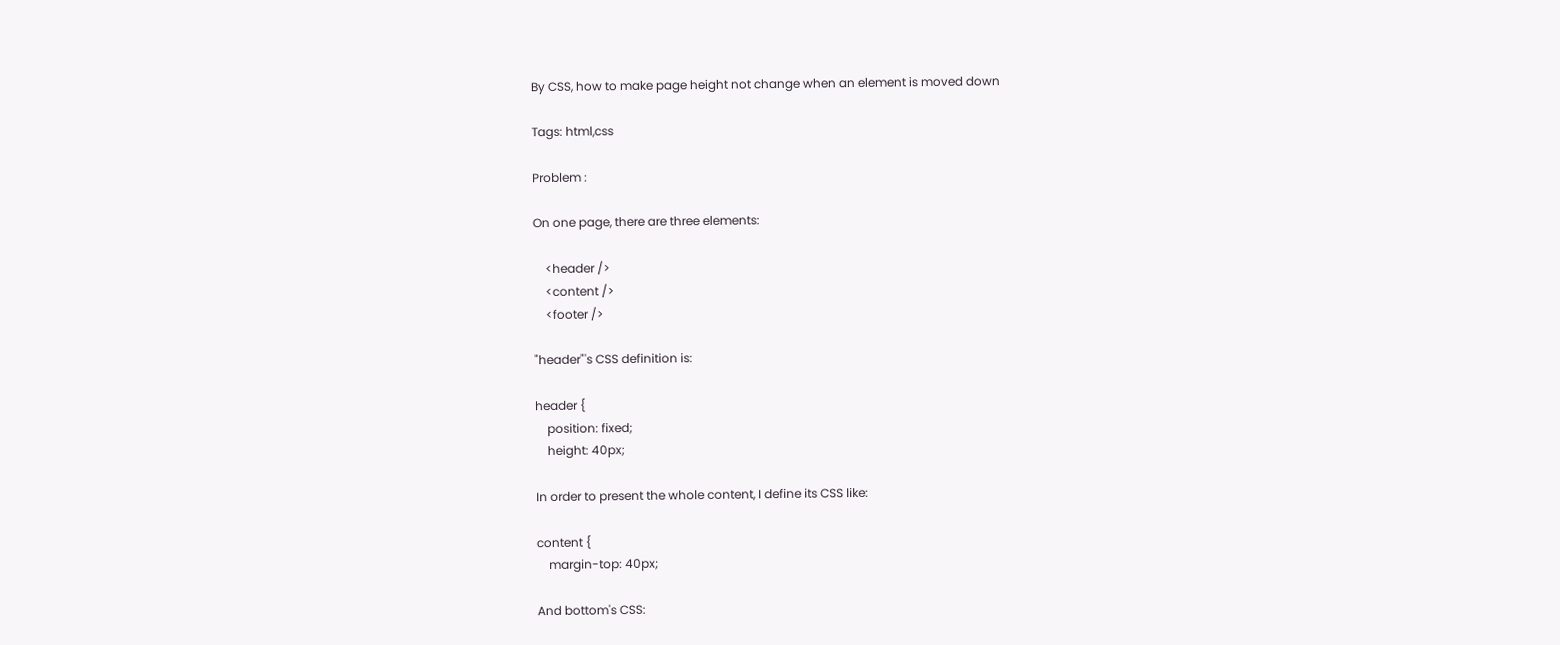By CSS, how to make page height not change when an element is moved down

Tags: html,css

Problem :

On one page, there are three elements:

    <header />
    <content />
    <footer />

"header"'s CSS definition is:

header {
    position: fixed;
    height: 40px;

In order to present the whole content, I define its CSS like:

content {
    margin-top: 40px;

And bottom's CSS: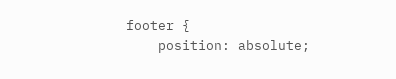footer {
    position: absolute;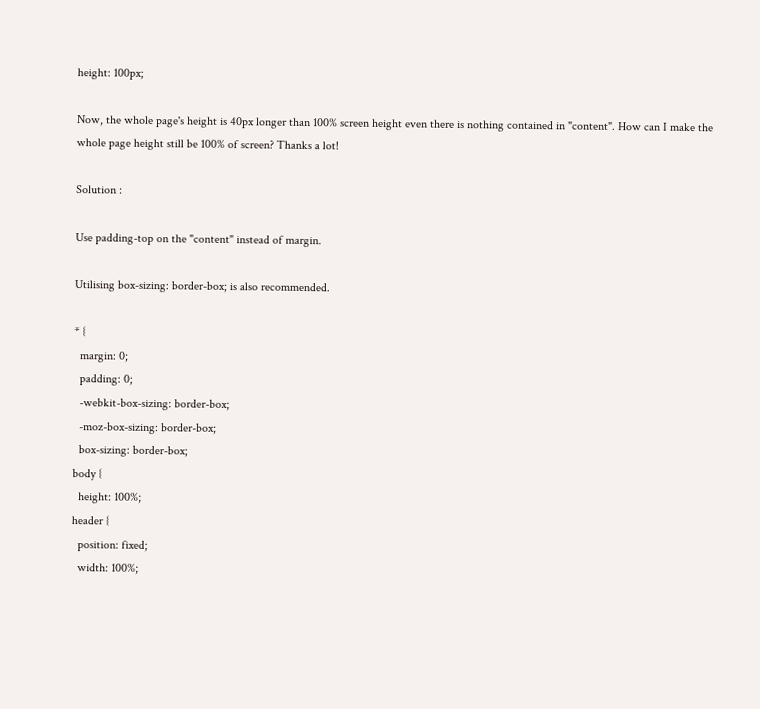height: 100px;

Now, the whole page's height is 40px longer than 100% screen height even there is nothing contained in "content". How can I make the whole page height still be 100% of screen? Thanks a lot!

Solution :

Use padding-top on the "content" instead of margin.

Utilising box-sizing: border-box; is also recommended.

* {
  margin: 0;
  padding: 0;
  -webkit-box-sizing: border-box;
  -moz-box-sizing: border-box;
  box-sizing: border-box;
body {
  height: 100%;
header {
  position: fixed;
  width: 100%;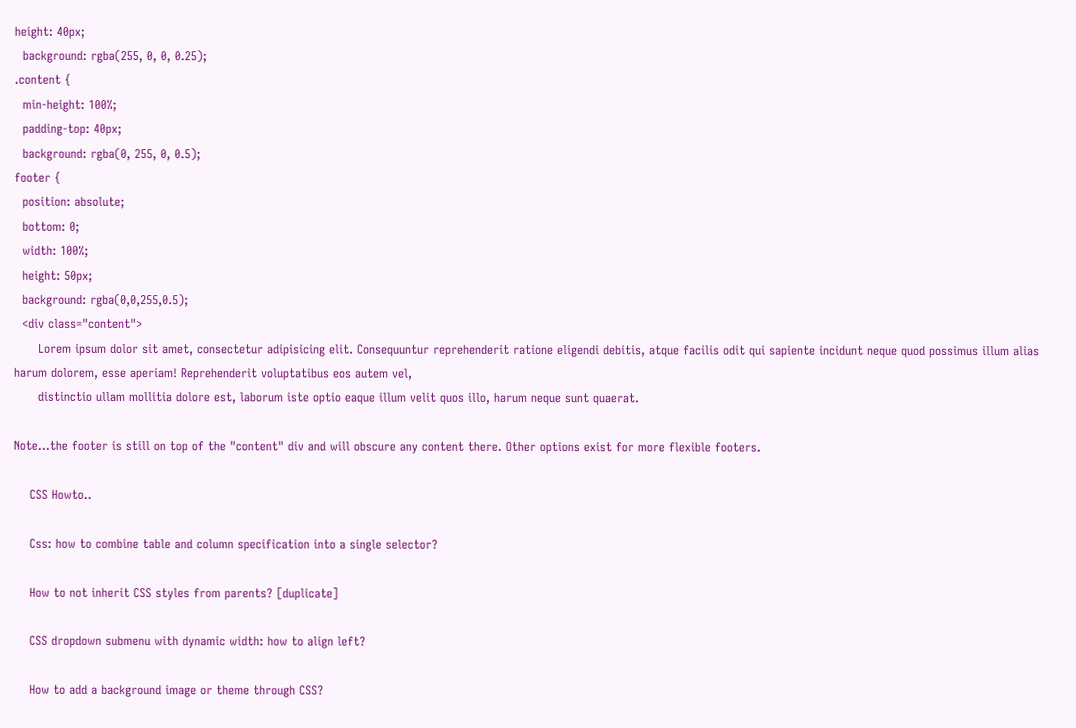height: 40px;
  background: rgba(255, 0, 0, 0.25);
.content {
  min-height: 100%;
  padding-top: 40px;
  background: rgba(0, 255, 0, 0.5);
footer {
  position: absolute;
  bottom: 0;
  width: 100%;
  height: 50px;
  background: rgba(0,0,255,0.5);
  <div class="content">
      Lorem ipsum dolor sit amet, consectetur adipisicing elit. Consequuntur reprehenderit ratione eligendi debitis, atque facilis odit qui sapiente incidunt neque quod possimus illum alias harum dolorem, esse aperiam! Reprehenderit voluptatibus eos autem vel,
      distinctio ullam mollitia dolore est, laborum iste optio eaque illum velit quos illo, harum neque sunt quaerat.

Note...the footer is still on top of the "content" div and will obscure any content there. Other options exist for more flexible footers.

    CSS Howto..

    Css: how to combine table and column specification into a single selector?

    How to not inherit CSS styles from parents? [duplicate]

    CSS dropdown submenu with dynamic width: how to align left?

    How to add a background image or theme through CSS?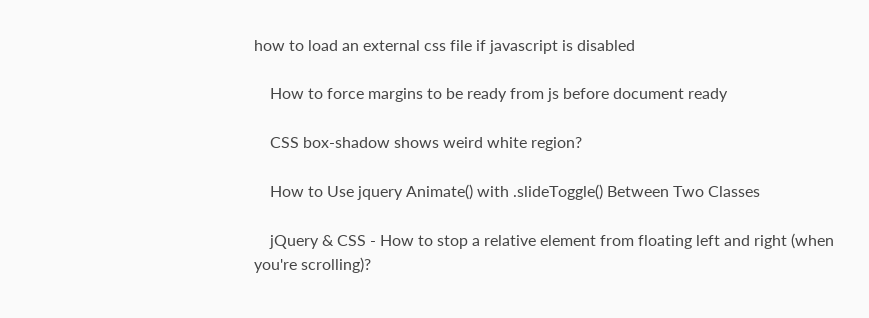how to load an external css file if javascript is disabled

    How to force margins to be ready from js before document ready

    CSS box-shadow shows weird white region?

    How to Use jquery Animate() with .slideToggle() Between Two Classes

    jQuery & CSS - How to stop a relative element from floating left and right (when you're scrolling)?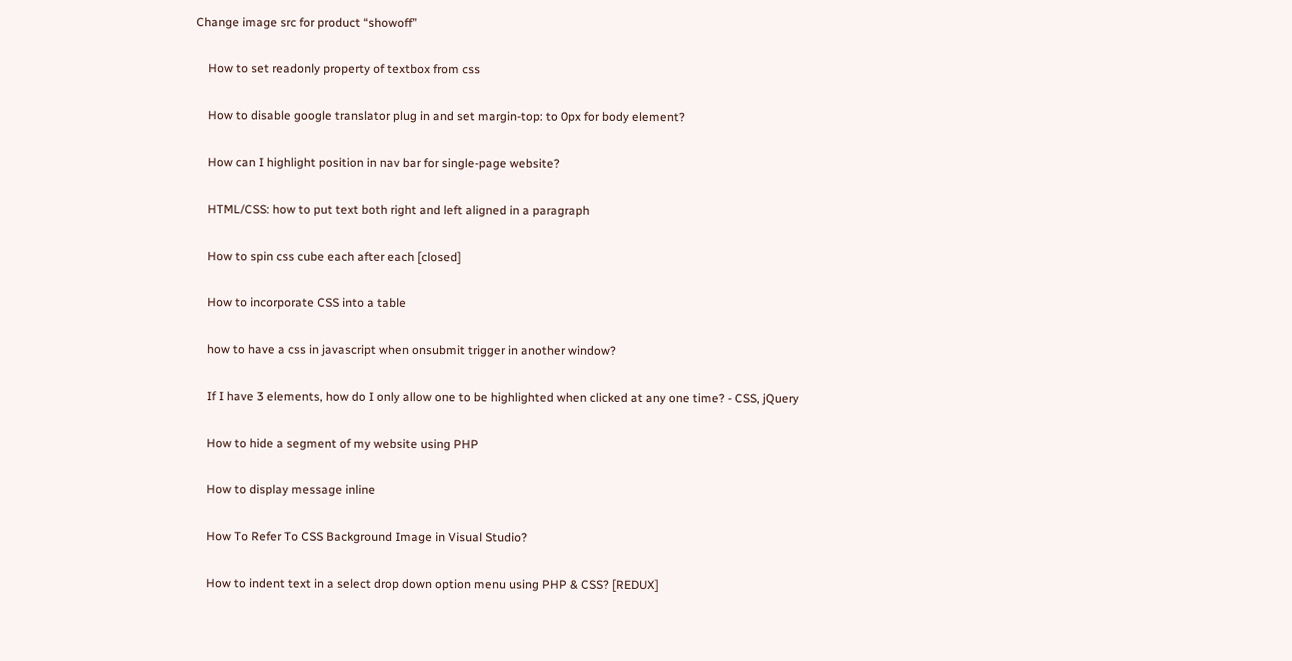Change image src for product “showoff”

    How to set readonly property of textbox from css

    How to disable google translator plug in and set margin-top: to 0px for body element?

    How can I highlight position in nav bar for single-page website?

    HTML/CSS: how to put text both right and left aligned in a paragraph

    How to spin css cube each after each [closed]

    How to incorporate CSS into a table

    how to have a css in javascript when onsubmit trigger in another window?

    If I have 3 elements, how do I only allow one to be highlighted when clicked at any one time? - CSS, jQuery

    How to hide a segment of my website using PHP

    How to display message inline

    How To Refer To CSS Background Image in Visual Studio?

    How to indent text in a select drop down option menu using PHP & CSS? [REDUX]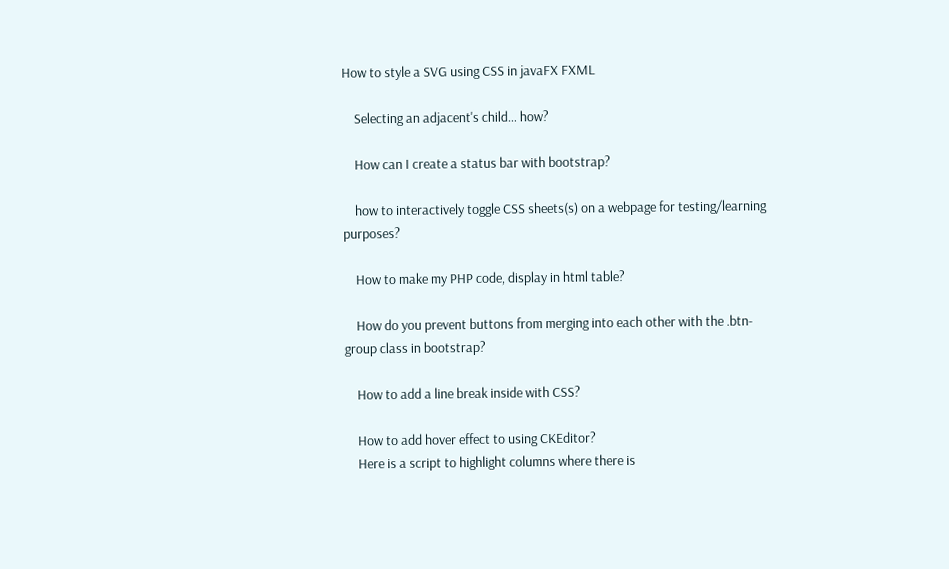How to style a SVG using CSS in javaFX FXML

    Selecting an adjacent's child… how?

    How can I create a status bar with bootstrap?

    how to interactively toggle CSS sheets(s) on a webpage for testing/learning purposes?

    How to make my PHP code, display in html table?

    How do you prevent buttons from merging into each other with the .btn-group class in bootstrap?

    How to add a line break inside with CSS?

    How to add hover effect to using CKEditor?
    Here is a script to highlight columns where there is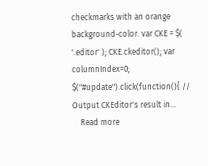checkmarks with an orange background-color. var CKE = $( '.editor' ); CKE.ckeditor(); var columnIndex=0; $("#update").click(function(){ // Output CKEditor's result in...
    Read more